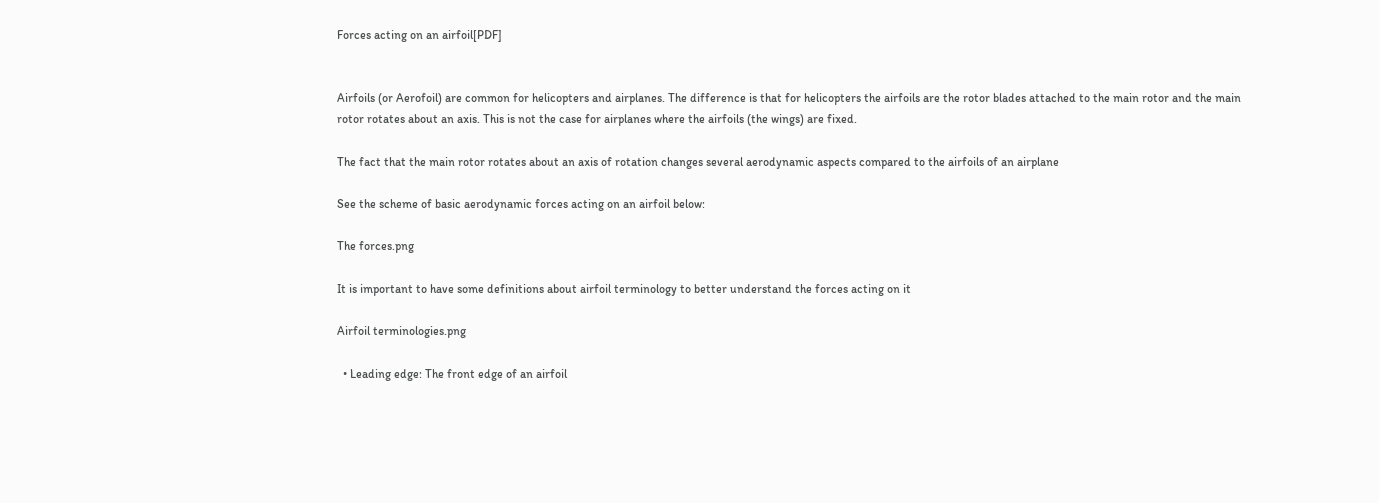Forces acting on an airfoil[PDF]


Airfoils (or Aerofoil) are common for helicopters and airplanes. The difference is that for helicopters the airfoils are the rotor blades attached to the main rotor and the main rotor rotates about an axis. This is not the case for airplanes where the airfoils (the wings) are fixed.

The fact that the main rotor rotates about an axis of rotation changes several aerodynamic aspects compared to the airfoils of an airplane

See the scheme of basic aerodynamic forces acting on an airfoil below:

The forces.png

It is important to have some definitions about airfoil terminology to better understand the forces acting on it

Airfoil terminologies.png

  • Leading edge: The front edge of an airfoil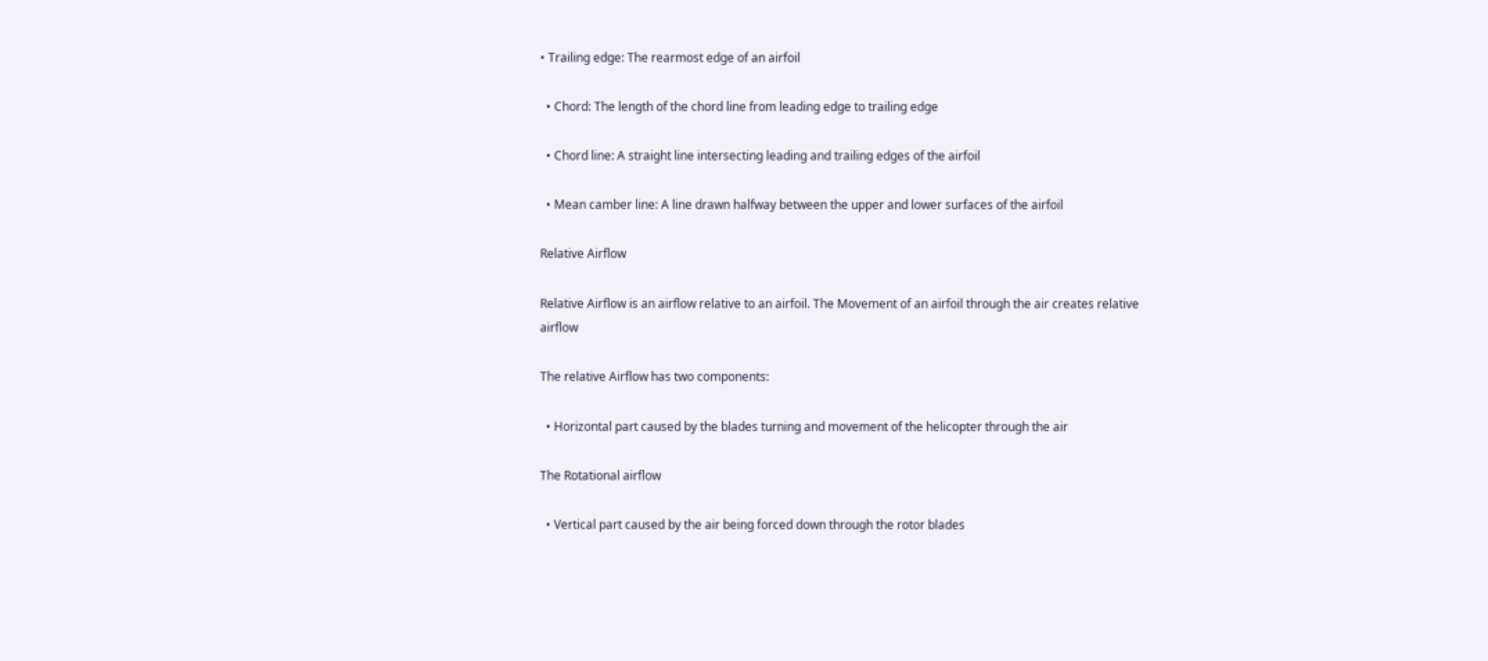• Trailing edge: The rearmost edge of an airfoil

  • Chord: The length of the chord line from leading edge to trailing edge

  • Chord line: A straight line intersecting leading and trailing edges of the airfoil

  • Mean camber line: A line drawn halfway between the upper and lower surfaces of the airfoil

Relative Airflow

Relative Airflow is an airflow relative to an airfoil. The Movement of an airfoil through the air creates relative airflow

The relative Airflow has two components:

  • Horizontal part caused by the blades turning and movement of the helicopter through the air

The Rotational airflow

  • Vertical part caused by the air being forced down through the rotor blades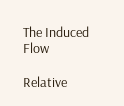The Induced Flow

Relative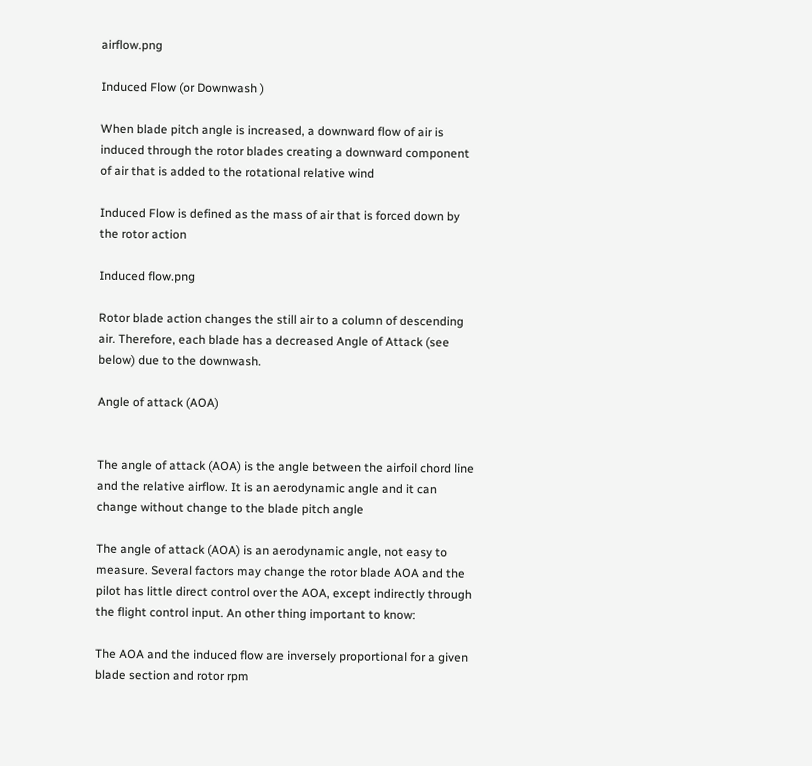airflow.png

Induced Flow (or Downwash )

When blade pitch angle is increased, a downward flow of air is induced through the rotor blades creating a downward component of air that is added to the rotational relative wind

Induced Flow is defined as the mass of air that is forced down by the rotor action

Induced flow.png

Rotor blade action changes the still air to a column of descending air. Therefore, each blade has a decreased Angle of Attack (see below) due to the downwash.

Angle of attack (AOA)


The angle of attack (AOA) is the angle between the airfoil chord line and the relative airflow. It is an aerodynamic angle and it can change without change to the blade pitch angle

The angle of attack (AOA) is an aerodynamic angle, not easy to measure. Several factors may change the rotor blade AOA and the pilot has little direct control over the AOA, except indirectly through the flight control input. An other thing important to know:

The AOA and the induced flow are inversely proportional for a given blade section and rotor rpm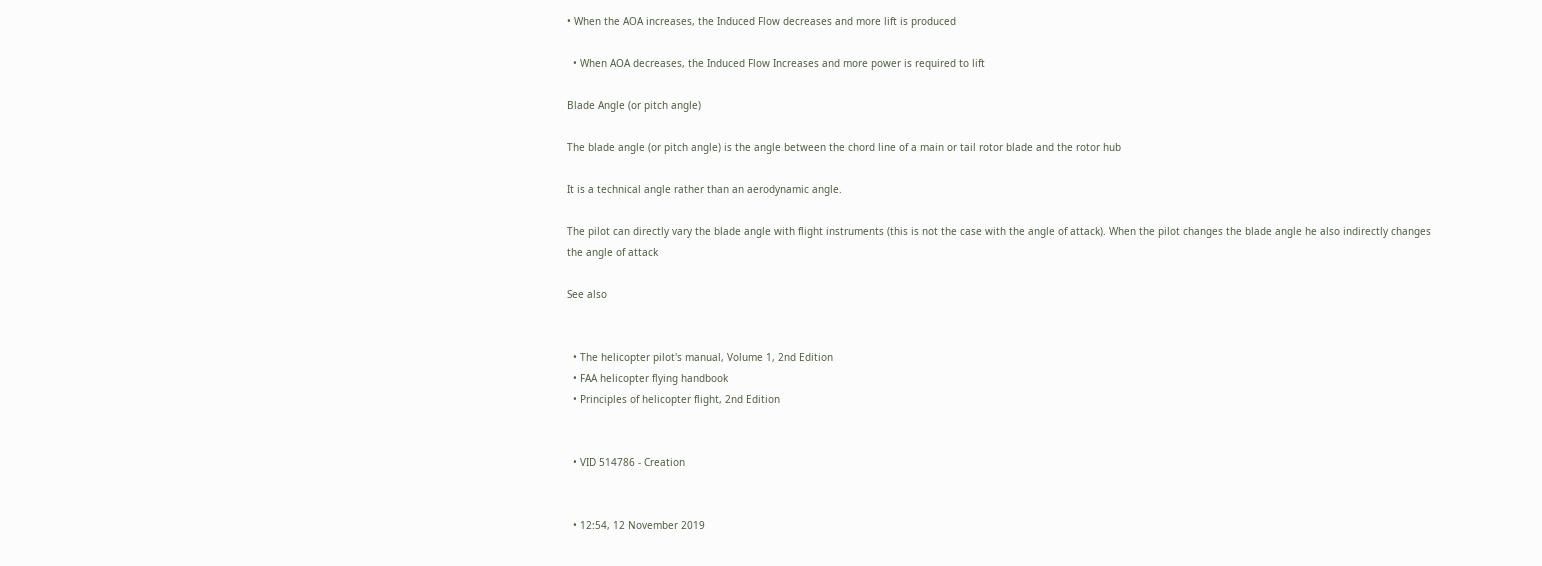• When the AOA increases, the Induced Flow decreases and more lift is produced

  • When AOA decreases, the Induced Flow Increases and more power is required to lift

Blade Angle (or pitch angle)

The blade angle (or pitch angle) is the angle between the chord line of a main or tail rotor blade and the rotor hub

It is a technical angle rather than an aerodynamic angle.

The pilot can directly vary the blade angle with flight instruments (this is not the case with the angle of attack). When the pilot changes the blade angle he also indirectly changes the angle of attack

See also


  • The helicopter pilot's manual, Volume 1, 2nd Edition
  • FAA helicopter flying handbook
  • Principles of helicopter flight, 2nd Edition


  • VID 514786 - Creation


  • 12:54, 12 November 2019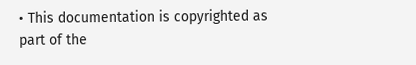• This documentation is copyrighted as part of the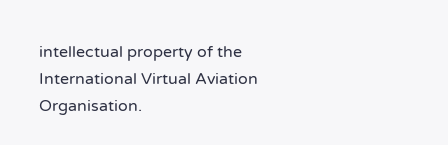intellectual property of the International Virtual Aviation Organisation.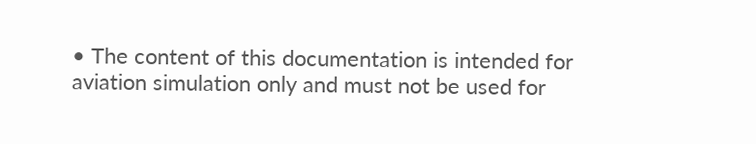• The content of this documentation is intended for aviation simulation only and must not be used for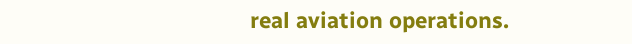real aviation operations.